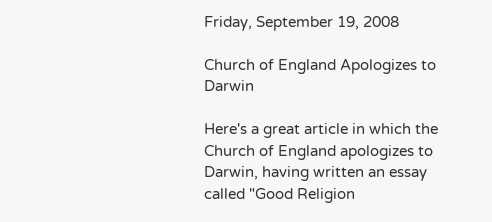Friday, September 19, 2008

Church of England Apologizes to Darwin

Here's a great article in which the Church of England apologizes to Darwin, having written an essay called "Good Religion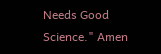Needs Good Science." Amen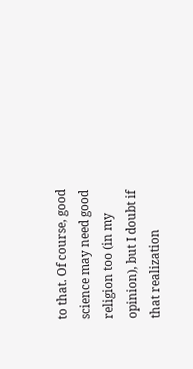to that. Of course, good science may need good religion too (in my opinion), but I doubt if that realization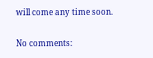will come any time soon.

No comments: